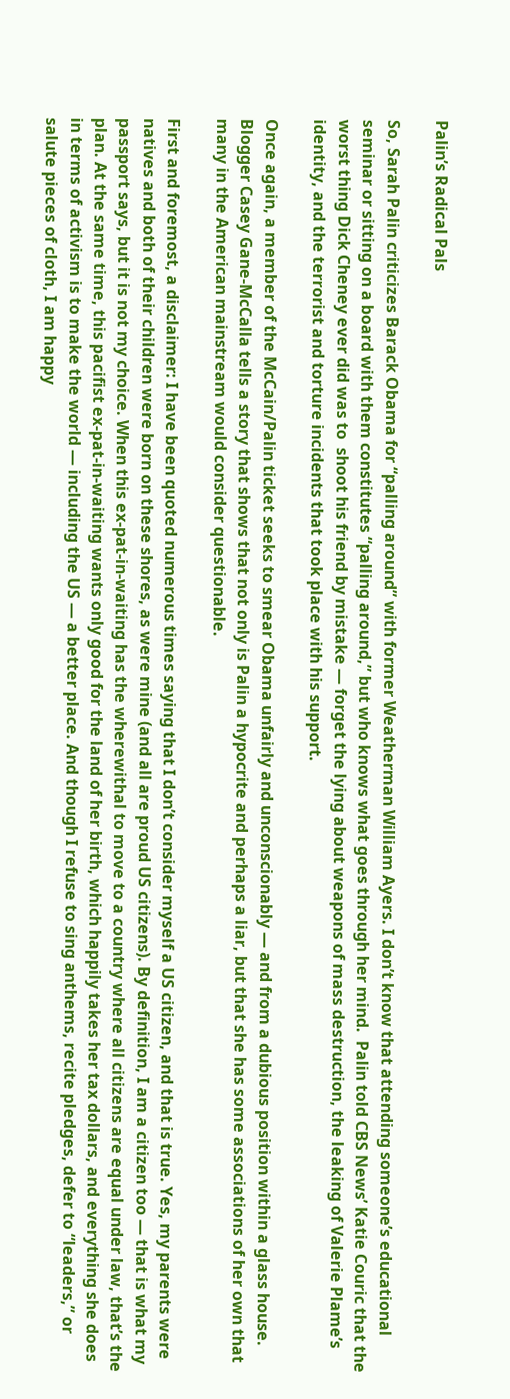Palin’s Radical Pals

So, Sarah Palin criticizes Barack Obama for “palling around” with former Weatherman William Ayers. I don’t know that attending someone’s educational seminar or sitting on a board with them constitutes “palling around,” but who knows what goes through her mind.  Palin told CBS News’ Katie Couric that the worst thing Dick Cheney ever did was to  shoot his friend by mistake — forget the lying about weapons of mass destruction, the leaking of Valerie Plame’s identity, and the terrorist and torture incidents that took place with his support.

Once again, a member of the McCain/Palin ticket seeks to smear Obama unfairly and unconscionably — and from a dubious position within a glass house. Blogger Casey Gane-McCalla tells a story that shows that not only is Palin a hypocrite and perhaps a liar, but that she has some associations of her own that many in the American mainstream would consider questionable.

First and foremost, a disclaimer: I have been quoted numerous times saying that I don’t consider myself a US citizen, and that is true. Yes, my parents were natives and both of their children were born on these shores, as were mine (and all are proud US citizens). By definition, I am a citizen too — that is what my passport says, but it is not my choice. When this ex-pat-in-waiting has the wherewithal to move to a country where all citizens are equal under law, that’s the plan. At the same time, this pacifist ex-pat-in-waiting wants only good for the land of her birth, which happily takes her tax dollars, and everything she does in terms of activism is to make the world — including the US — a better place. And though I refuse to sing anthems, recite pledges, defer to “leaders,” or salute pieces of cloth, I am happy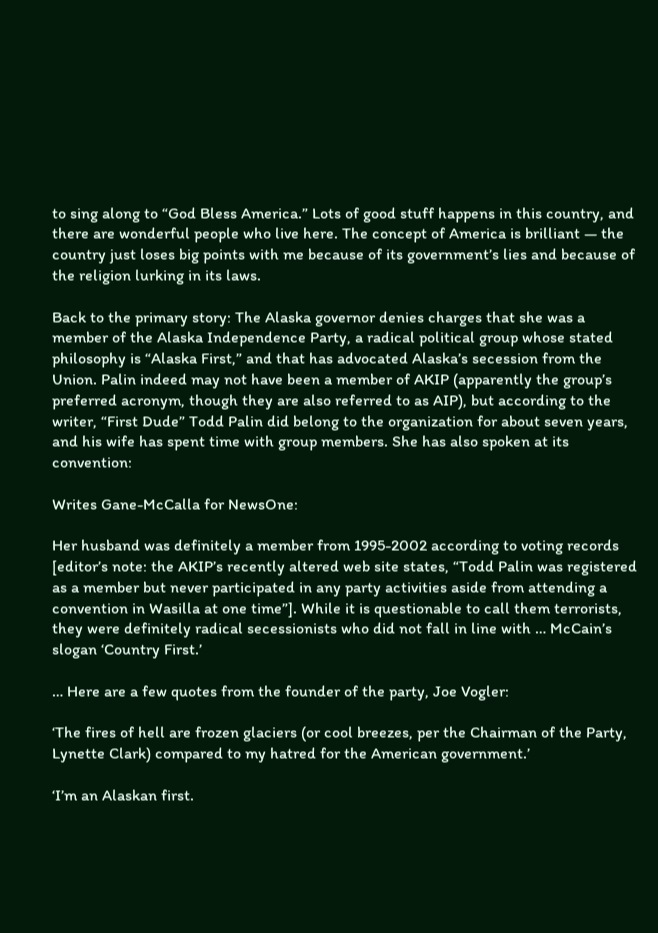to sing along to “God Bless America.” Lots of good stuff happens in this country, and there are wonderful people who live here. The concept of America is brilliant — the country just loses big points with me because of its government’s lies and because of the religion lurking in its laws.

Back to the primary story: The Alaska governor denies charges that she was a member of the Alaska Independence Party, a radical political group whose stated philosophy is “Alaska First,” and that has advocated Alaska’s secession from the Union. Palin indeed may not have been a member of AKIP (apparently the group’s preferred acronym, though they are also referred to as AIP), but according to the writer, “First Dude” Todd Palin did belong to the organization for about seven years, and his wife has spent time with group members. She has also spoken at its convention:

Writes Gane-McCalla for NewsOne:

Her husband was definitely a member from 1995-2002 according to voting records [editor’s note: the AKIP’s recently altered web site states, “Todd Palin was registered as a member but never participated in any party activities aside from attending a convention in Wasilla at one time”]. While it is questionable to call them terrorists, they were definitely radical secessionists who did not fall in line with … McCain’s slogan ‘Country First.’

… Here are a few quotes from the founder of the party, Joe Vogler:

‘The fires of hell are frozen glaciers (or cool breezes, per the Chairman of the Party, Lynette Clark) compared to my hatred for the American government.’

‘I’m an Alaskan first.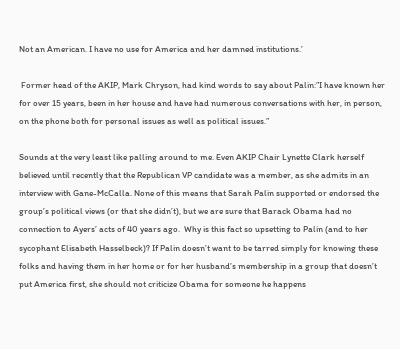Not an American. I have no use for America and her damned institutions.’

 Former head of the AKIP, Mark Chryson, had kind words to say about Palin:”I have known her for over 15 years, been in her house and have had numerous conversations with her, in person, on the phone both for personal issues as well as political issues.”

Sounds at the very least like palling around to me. Even AKIP Chair Lynette Clark herself believed until recently that the Republican VP candidate was a member, as she admits in an interview with Gane-McCalla. None of this means that Sarah Palin supported or endorsed the group’s political views (or that she didn’t), but we are sure that Barack Obama had no connection to Ayers’ acts of 40 years ago.  Why is this fact so upsetting to Palin (and to her sycophant Elisabeth Hasselbeck)? If Palin doesn’t want to be tarred simply for knowing these folks and having them in her home or for her husband’s membership in a group that doesn’t put America first, she should not criticize Obama for someone he happens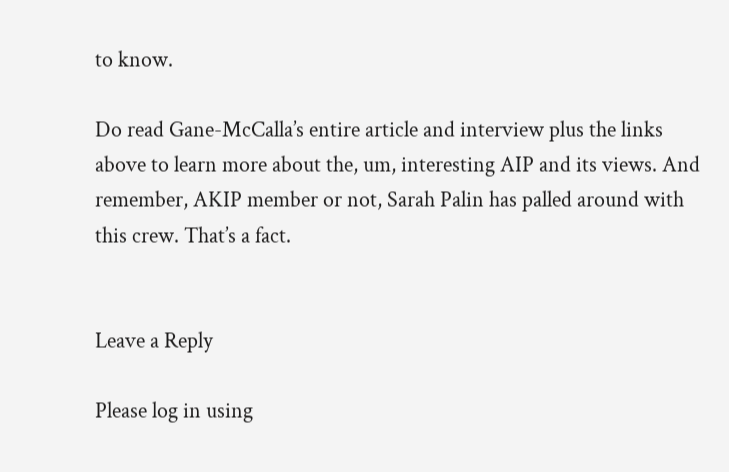to know.

Do read Gane-McCalla’s entire article and interview plus the links above to learn more about the, um, interesting AIP and its views. And remember, AKIP member or not, Sarah Palin has palled around with this crew. That’s a fact.


Leave a Reply

Please log in using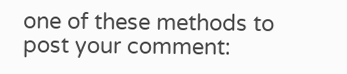one of these methods to post your comment: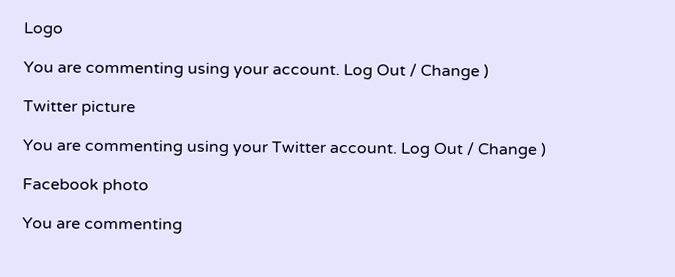Logo

You are commenting using your account. Log Out / Change )

Twitter picture

You are commenting using your Twitter account. Log Out / Change )

Facebook photo

You are commenting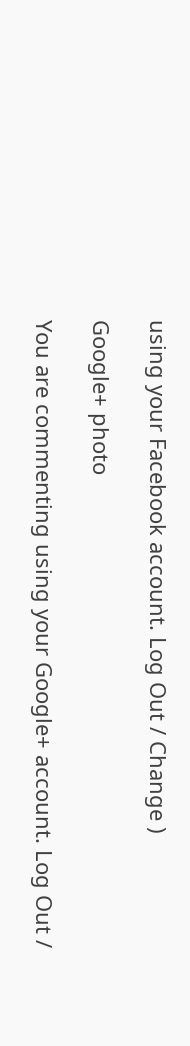using your Facebook account. Log Out / Change )

Google+ photo

You are commenting using your Google+ account. Log Out /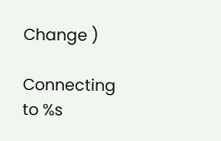Change )

Connecting to %s